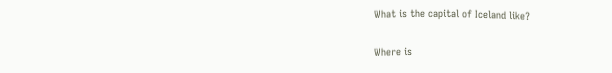What is the capital of Iceland like?

Where is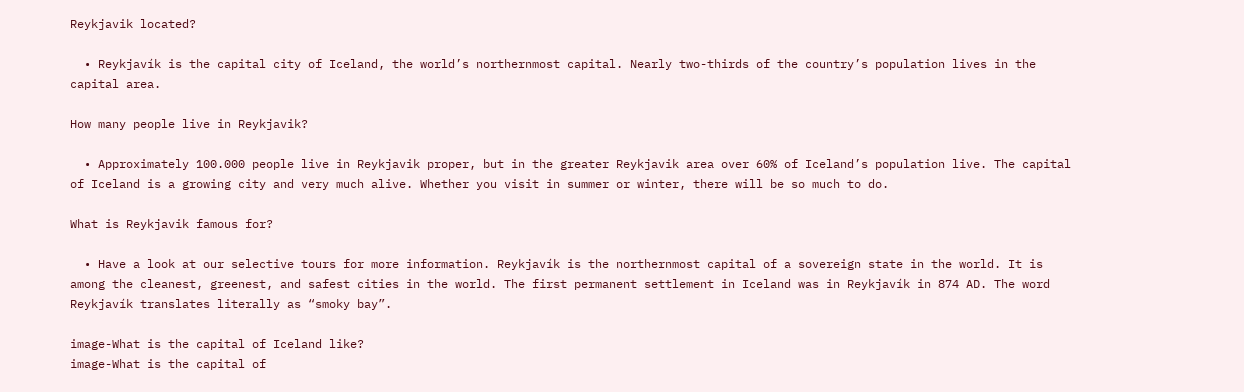Reykjavik located?

  • Reykjavík is the capital city of Iceland, the world’s northernmost capital. Nearly two-thirds of the country’s population lives in the capital area.

How many people live in Reykjavik?

  • Approximately 100.000 people live in Reykjavik proper, but in the greater Reykjavik area over 60% of Iceland’s population live. The capital of Iceland is a growing city and very much alive. Whether you visit in summer or winter, there will be so much to do.

What is Reykjavik famous for?

  • Have a look at our selective tours for more information. Reykjavík is the northernmost capital of a sovereign state in the world. It is among the cleanest, greenest, and safest cities in the world. The first permanent settlement in Iceland was in Reykjavík in 874 AD. The word Reykjavík translates literally as “smoky bay”.

image-What is the capital of Iceland like?
image-What is the capital of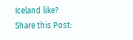Iceland like?
Share this Post: